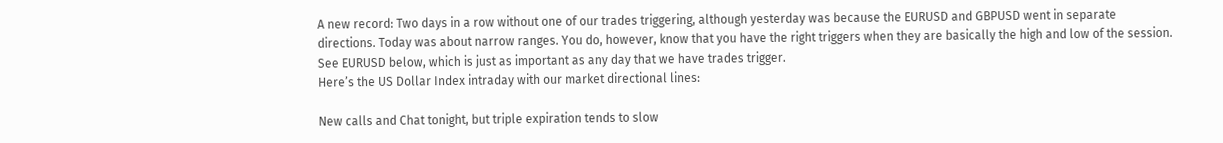A new record: Two days in a row without one of our trades triggering, although yesterday was because the EURUSD and GBPUSD went in separate directions. Today was about narrow ranges. You do, however, know that you have the right triggers when they are basically the high and low of the session. See EURUSD below, which is just as important as any day that we have trades trigger.
Here’s the US Dollar Index intraday with our market directional lines:

New calls and Chat tonight, but triple expiration tends to slow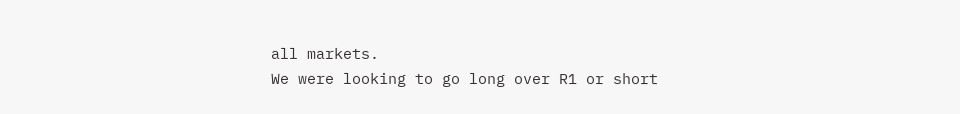all markets.
We were looking to go long over R1 or short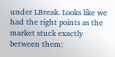under LBreak. Looks like we had the right points as the market stuck exactly between them: